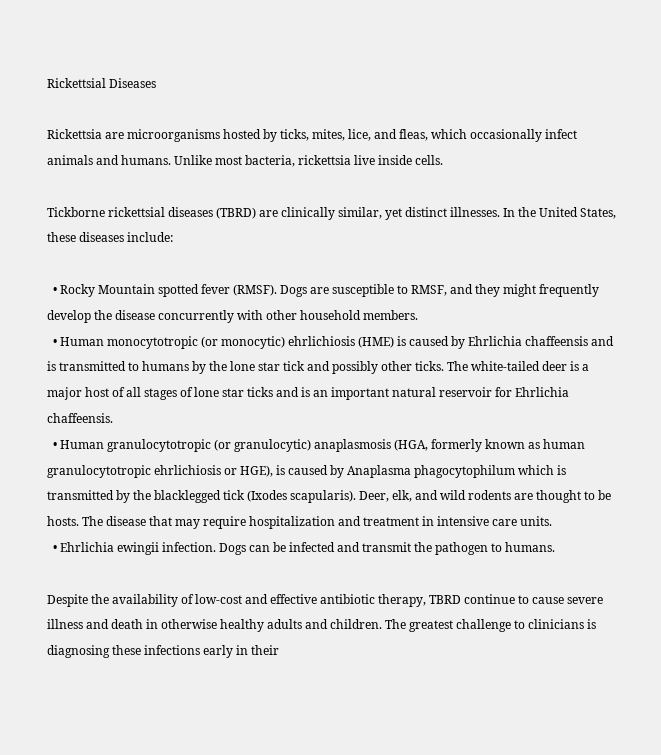Rickettsial Diseases

Rickettsia are microorganisms hosted by ticks, mites, lice, and fleas, which occasionally infect animals and humans. Unlike most bacteria, rickettsia live inside cells.

Tickborne rickettsial diseases (TBRD) are clinically similar, yet distinct illnesses. In the United States, these diseases include:

  • Rocky Mountain spotted fever (RMSF). Dogs are susceptible to RMSF, and they might frequently develop the disease concurrently with other household members.
  • Human monocytotropic (or monocytic) ehrlichiosis (HME) is caused by Ehrlichia chaffeensis and is transmitted to humans by the lone star tick and possibly other ticks. The white-tailed deer is a major host of all stages of lone star ticks and is an important natural reservoir for Ehrlichia chaffeensis.
  • Human granulocytotropic (or granulocytic) anaplasmosis (HGA, formerly known as human granulocytotropic ehrlichiosis or HGE), is caused by Anaplasma phagocytophilum which is transmitted by the blacklegged tick (Ixodes scapularis). Deer, elk, and wild rodents are thought to be hosts. The disease that may require hospitalization and treatment in intensive care units.
  • Ehrlichia ewingii infection. Dogs can be infected and transmit the pathogen to humans.

Despite the availability of low-cost and effective antibiotic therapy, TBRD continue to cause severe illness and death in otherwise healthy adults and children. The greatest challenge to clinicians is diagnosing these infections early in their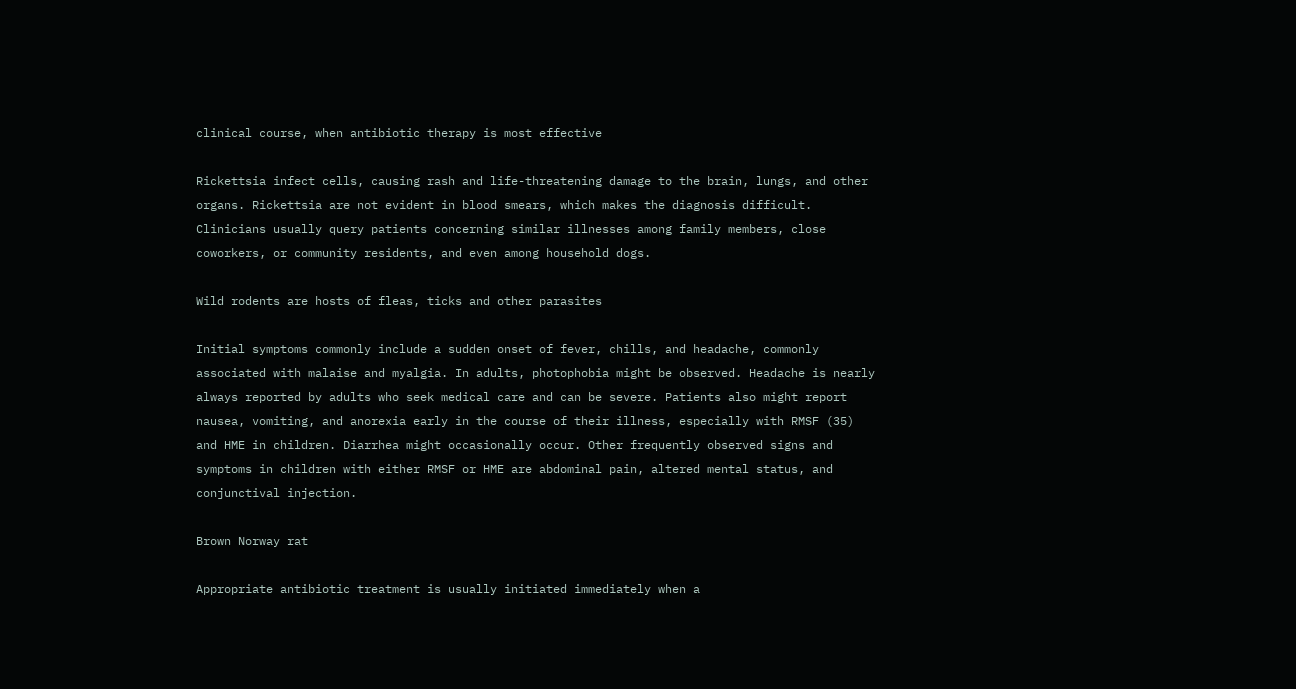clinical course, when antibiotic therapy is most effective

Rickettsia infect cells, causing rash and life-threatening damage to the brain, lungs, and other organs. Rickettsia are not evident in blood smears, which makes the diagnosis difficult. Clinicians usually query patients concerning similar illnesses among family members, close coworkers, or community residents, and even among household dogs.

Wild rodents are hosts of fleas, ticks and other parasites

Initial symptoms commonly include a sudden onset of fever, chills, and headache, commonly associated with malaise and myalgia. In adults, photophobia might be observed. Headache is nearly always reported by adults who seek medical care and can be severe. Patients also might report nausea, vomiting, and anorexia early in the course of their illness, especially with RMSF (35) and HME in children. Diarrhea might occasionally occur. Other frequently observed signs and symptoms in children with either RMSF or HME are abdominal pain, altered mental status, and conjunctival injection.

Brown Norway rat

Appropriate antibiotic treatment is usually initiated immediately when a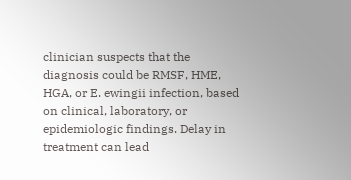clinician suspects that the diagnosis could be RMSF, HME, HGA, or E. ewingii infection, based on clinical, laboratory, or epidemiologic findings. Delay in treatment can lead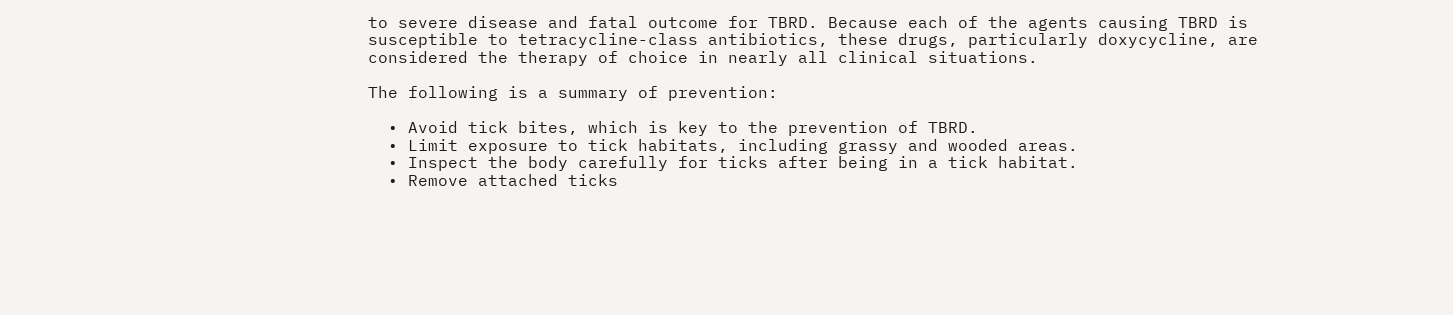to severe disease and fatal outcome for TBRD. Because each of the agents causing TBRD is susceptible to tetracycline-class antibiotics, these drugs, particularly doxycycline, are considered the therapy of choice in nearly all clinical situations.

The following is a summary of prevention:

  • Avoid tick bites, which is key to the prevention of TBRD.
  • Limit exposure to tick habitats, including grassy and wooded areas.
  • Inspect the body carefully for ticks after being in a tick habitat.
  • Remove attached ticks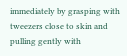immediately by grasping with tweezers close to skin and pulling gently with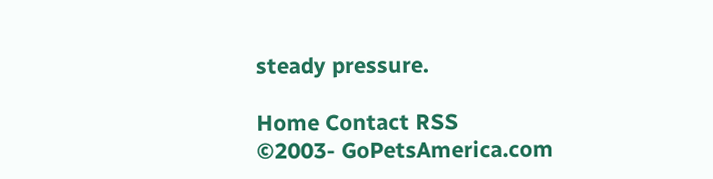steady pressure.

Home Contact RSS
©2003- GoPetsAmerica.com